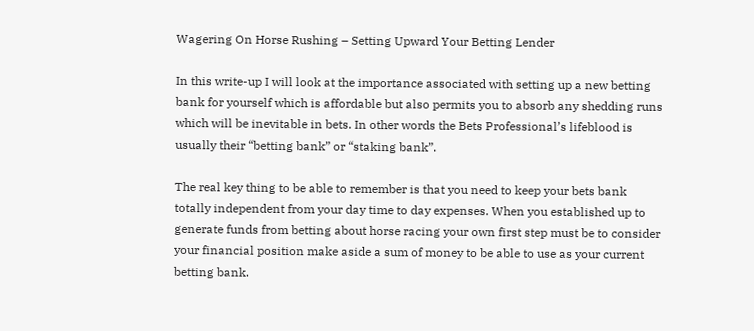Wagering On Horse Rushing – Setting Upward Your Betting Lender

In this write-up I will look at the importance associated with setting up a new betting bank for yourself which is affordable but also permits you to absorb any shedding runs which will be inevitable in bets. In other words the Bets Professional’s lifeblood is usually their “betting bank” or “staking bank”.

The real key thing to be able to remember is that you need to keep your bets bank totally independent from your day time to day expenses. When you established up to generate funds from betting about horse racing your own first step must be to consider your financial position make aside a sum of money to be able to use as your current betting bank.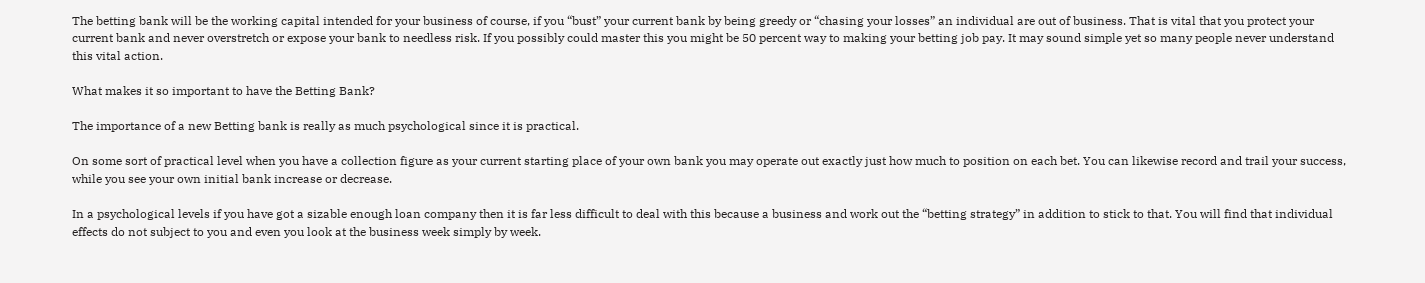The betting bank will be the working capital intended for your business of course, if you “bust” your current bank by being greedy or “chasing your losses” an individual are out of business. That is vital that you protect your current bank and never overstretch or expose your bank to needless risk. If you possibly could master this you might be 50 percent way to making your betting job pay. It may sound simple yet so many people never understand this vital action.

What makes it so important to have the Betting Bank?

The importance of a new Betting bank is really as much psychological since it is practical.

On some sort of practical level when you have a collection figure as your current starting place of your own bank you may operate out exactly just how much to position on each bet. You can likewise record and trail your success, while you see your own initial bank increase or decrease.

In a psychological levels if you have got a sizable enough loan company then it is far less difficult to deal with this because a business and work out the “betting strategy” in addition to stick to that. You will find that individual effects do not subject to you and even you look at the business week simply by week.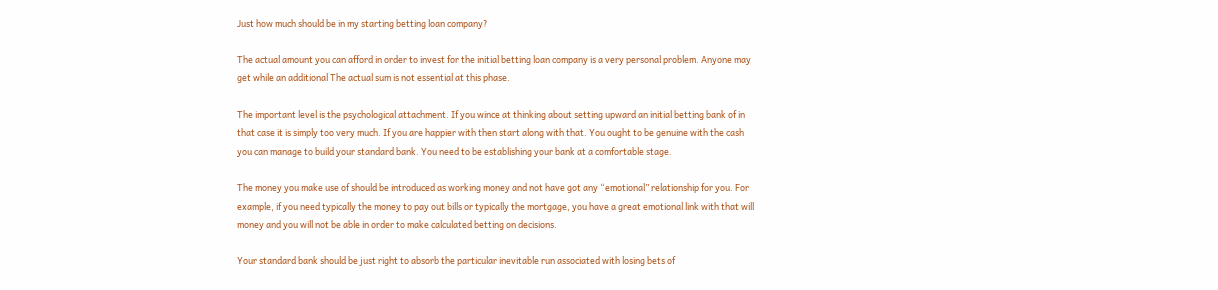Just how much should be in my starting betting loan company?

The actual amount you can afford in order to invest for the initial betting loan company is a very personal problem. Anyone may get while an additional The actual sum is not essential at this phase.

The important level is the psychological attachment. If you wince at thinking about setting upward an initial betting bank of in that case it is simply too very much. If you are happier with then start along with that. You ought to be genuine with the cash you can manage to build your standard bank. You need to be establishing your bank at a comfortable stage.

The money you make use of should be introduced as working money and not have got any “emotional” relationship for you. For example, if you need typically the money to pay out bills or typically the mortgage, you have a great emotional link with that will money and you will not be able in order to make calculated betting on decisions.

Your standard bank should be just right to absorb the particular inevitable run associated with losing bets of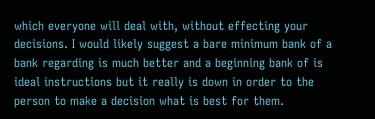which everyone will deal with, without effecting your decisions. I would likely suggest a bare minimum bank of a bank regarding is much better and a beginning bank of is ideal instructions but it really is down in order to the person to make a decision what is best for them.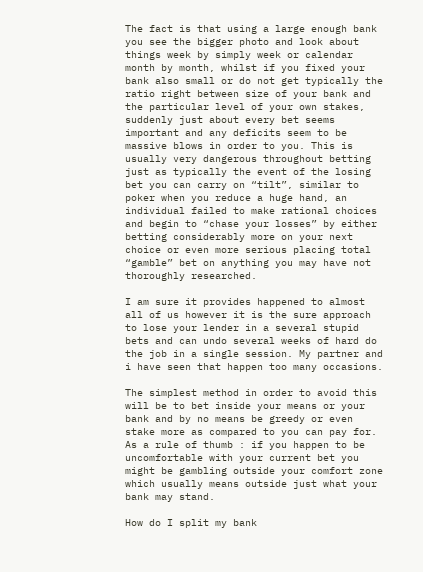The fact is that using a large enough bank you see the bigger photo and look about things week by simply week or calendar month by month, whilst if you fixed your bank also small or do not get typically the ratio right between size of your bank and the particular level of your own stakes, suddenly just about every bet seems important and any deficits seem to be massive blows in order to you. This is usually very dangerous throughout betting just as typically the event of the losing bet you can carry on “tilt”, similar to poker when you reduce a huge hand, an individual failed to make rational choices and begin to “chase your losses” by either betting considerably more on your next choice or even more serious placing total “gamble” bet on anything you may have not thoroughly researched.

I am sure it provides happened to almost all of us however it is the sure approach to lose your lender in a several stupid bets and can undo several weeks of hard do the job in a single session. My partner and i have seen that happen too many occasions.

The simplest method in order to avoid this will be to bet inside your means or your bank and by no means be greedy or even stake more as compared to you can pay for. As a rule of thumb : if you happen to be uncomfortable with your current bet you might be gambling outside your comfort zone which usually means outside just what your bank may stand.

How do I split my bank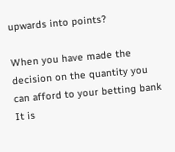upwards into points?

When you have made the decision on the quantity you can afford to your betting bank It is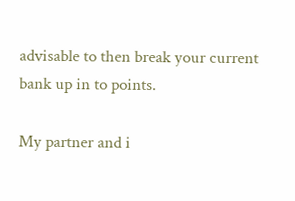advisable to then break your current bank up in to points.

My partner and i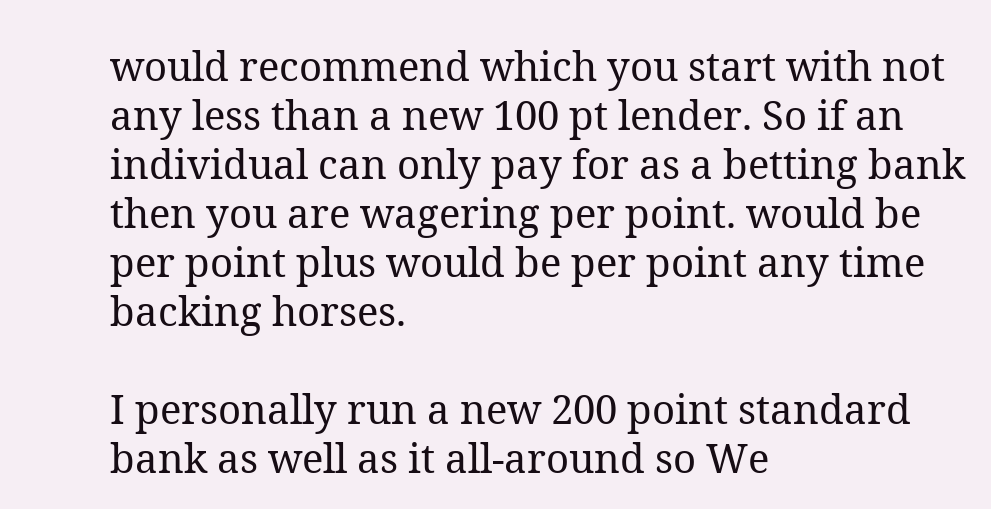would recommend which you start with not any less than a new 100 pt lender. So if an individual can only pay for as a betting bank then you are wagering per point. would be per point plus would be per point any time backing horses.

I personally run a new 200 point standard bank as well as it all-around so We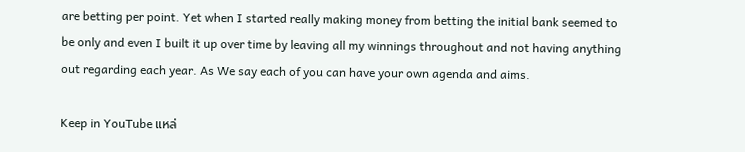are betting per point. Yet when I started really making money from betting the initial bank seemed to be only and even I built it up over time by leaving all my winnings throughout and not having anything out regarding each year. As We say each of you can have your own agenda and aims.

Keep in YouTube แหล่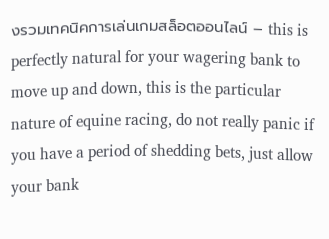งรวมเทคนิคการเล่นเกมสล็อตออนไลน์ – this is perfectly natural for your wagering bank to move up and down, this is the particular nature of equine racing, do not really panic if you have a period of shedding bets, just allow your bank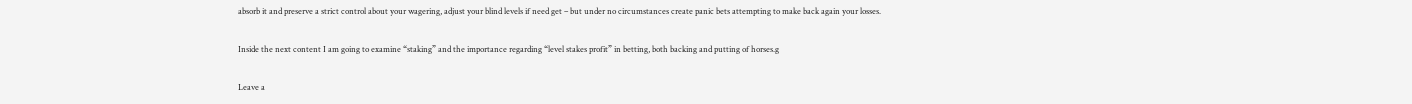absorb it and preserve a strict control about your wagering, adjust your blind levels if need get – but under no circumstances create panic bets attempting to make back again your losses.

Inside the next content I am going to examine “staking” and the importance regarding “level stakes profit” in betting, both backing and putting of horses.g

Leave a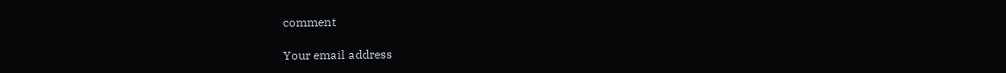comment

Your email address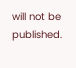will not be published.